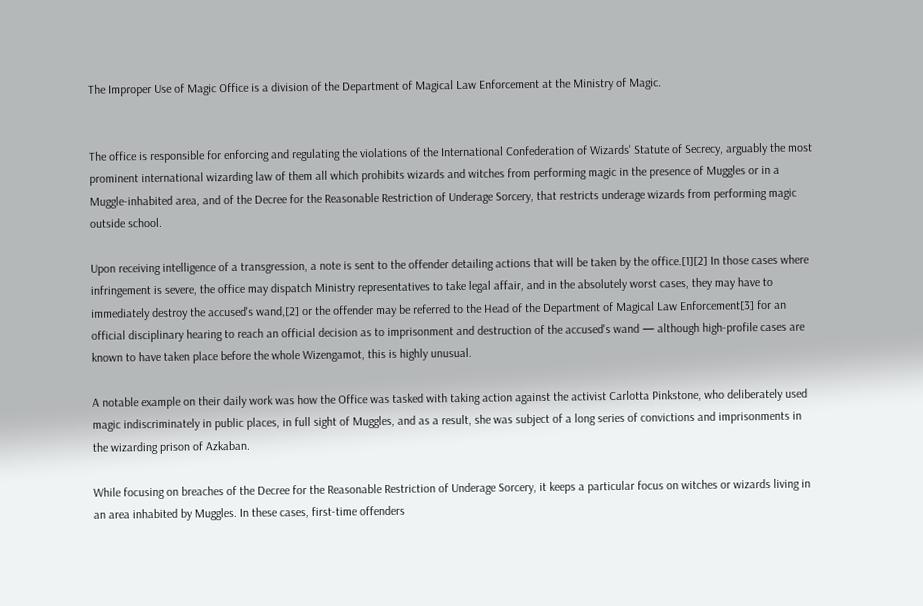The Improper Use of Magic Office is a division of the Department of Magical Law Enforcement at the Ministry of Magic.


The office is responsible for enforcing and regulating the violations of the International Confederation of Wizards' Statute of Secrecy, arguably the most prominent international wizarding law of them all which prohibits wizards and witches from performing magic in the presence of Muggles or in a Muggle-inhabited area, and of the Decree for the Reasonable Restriction of Underage Sorcery, that restricts underage wizards from performing magic outside school.

Upon receiving intelligence of a transgression, a note is sent to the offender detailing actions that will be taken by the office.[1][2] In those cases where infringement is severe, the office may dispatch Ministry representatives to take legal affair, and in the absolutely worst cases, they may have to immediately destroy the accused's wand,[2] or the offender may be referred to the Head of the Department of Magical Law Enforcement[3] for an official disciplinary hearing to reach an official decision as to imprisonment and destruction of the accused's wand — although high-profile cases are known to have taken place before the whole Wizengamot, this is highly unusual.

A notable example on their daily work was how the Office was tasked with taking action against the activist Carlotta Pinkstone, who deliberately used magic indiscriminately in public places, in full sight of Muggles, and as a result, she was subject of a long series of convictions and imprisonments in the wizarding prison of Azkaban.

While focusing on breaches of the Decree for the Reasonable Restriction of Underage Sorcery, it keeps a particular focus on witches or wizards living in an area inhabited by Muggles. In these cases, first-time offenders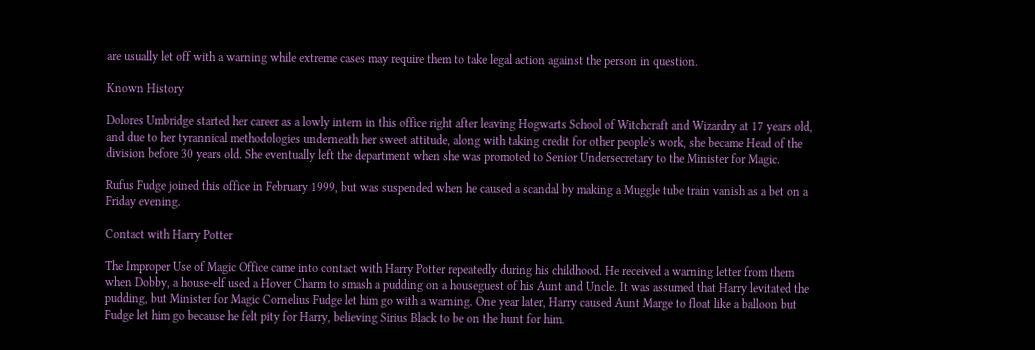are usually let off with a warning while extreme cases may require them to take legal action against the person in question.

Known History

Dolores Umbridge started her career as a lowly intern in this office right after leaving Hogwarts School of Witchcraft and Wizardry at 17 years old, and due to her tyrannical methodologies underneath her sweet attitude, along with taking credit for other people's work, she became Head of the division before 30 years old. She eventually left the department when she was promoted to Senior Undersecretary to the Minister for Magic.

Rufus Fudge joined this office in February 1999, but was suspended when he caused a scandal by making a Muggle tube train vanish as a bet on a Friday evening.

Contact with Harry Potter

The Improper Use of Magic Office came into contact with Harry Potter repeatedly during his childhood. He received a warning letter from them when Dobby, a house-elf used a Hover Charm to smash a pudding on a houseguest of his Aunt and Uncle. It was assumed that Harry levitated the pudding, but Minister for Magic Cornelius Fudge let him go with a warning. One year later, Harry caused Aunt Marge to float like a balloon but Fudge let him go because he felt pity for Harry, believing Sirius Black to be on the hunt for him.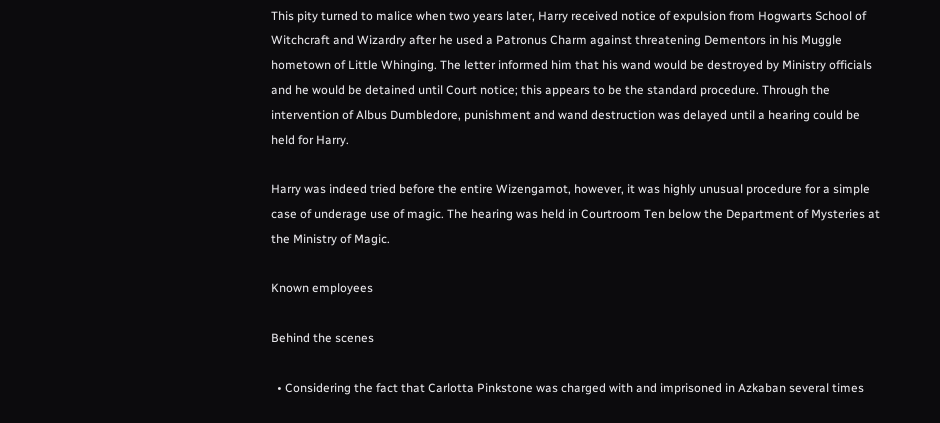This pity turned to malice when two years later, Harry received notice of expulsion from Hogwarts School of Witchcraft and Wizardry after he used a Patronus Charm against threatening Dementors in his Muggle hometown of Little Whinging. The letter informed him that his wand would be destroyed by Ministry officials and he would be detained until Court notice; this appears to be the standard procedure. Through the intervention of Albus Dumbledore, punishment and wand destruction was delayed until a hearing could be held for Harry.

Harry was indeed tried before the entire Wizengamot, however, it was highly unusual procedure for a simple case of underage use of magic. The hearing was held in Courtroom Ten below the Department of Mysteries at the Ministry of Magic.

Known employees

Behind the scenes

  • Considering the fact that Carlotta Pinkstone was charged with and imprisoned in Azkaban several times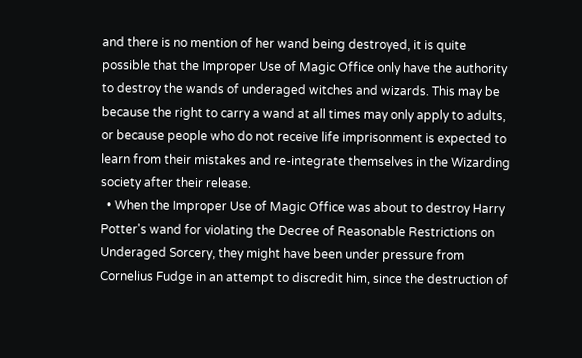and there is no mention of her wand being destroyed, it is quite possible that the Improper Use of Magic Office only have the authority to destroy the wands of underaged witches and wizards. This may be because the right to carry a wand at all times may only apply to adults, or because people who do not receive life imprisonment is expected to learn from their mistakes and re-integrate themselves in the Wizarding society after their release.
  • When the Improper Use of Magic Office was about to destroy Harry Potter's wand for violating the Decree of Reasonable Restrictions on Underaged Sorcery, they might have been under pressure from Cornelius Fudge in an attempt to discredit him, since the destruction of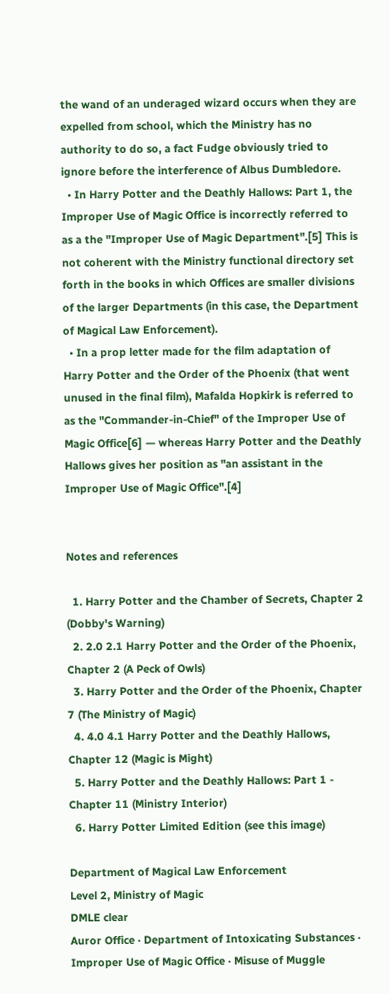the wand of an underaged wizard occurs when they are expelled from school, which the Ministry has no authority to do so, a fact Fudge obviously tried to ignore before the interference of Albus Dumbledore.
  • In Harry Potter and the Deathly Hallows: Part 1, the Improper Use of Magic Office is incorrectly referred to as a the "Improper Use of Magic Department".[5] This is not coherent with the Ministry functional directory set forth in the books in which Offices are smaller divisions of the larger Departments (in this case, the Department of Magical Law Enforcement).
  • In a prop letter made for the film adaptation of Harry Potter and the Order of the Phoenix (that went unused in the final film), Mafalda Hopkirk is referred to as the "Commander-in-Chief" of the Improper Use of Magic Office[6] — whereas Harry Potter and the Deathly Hallows gives her position as "an assistant in the Improper Use of Magic Office".[4]


Notes and references

  1. Harry Potter and the Chamber of Secrets, Chapter 2 (Dobby's Warning)
  2. 2.0 2.1 Harry Potter and the Order of the Phoenix, Chapter 2 (A Peck of Owls)
  3. Harry Potter and the Order of the Phoenix, Chapter 7 (The Ministry of Magic)
  4. 4.0 4.1 Harry Potter and the Deathly Hallows, Chapter 12 (Magic is Might)
  5. Harry Potter and the Deathly Hallows: Part 1 - Chapter 11 (Ministry Interior)
  6. Harry Potter Limited Edition (see this image)

Department of Magical Law Enforcement
Level 2, Ministry of Magic
DMLE clear
Auror Office · Department of Intoxicating Substances · Improper Use of Magic Office · Misuse of Muggle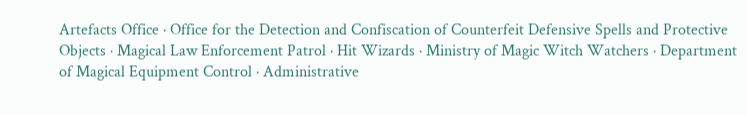Artefacts Office · Office for the Detection and Confiscation of Counterfeit Defensive Spells and Protective Objects · Magical Law Enforcement Patrol · Hit Wizards · Ministry of Magic Witch Watchers · Department of Magical Equipment Control · Administrative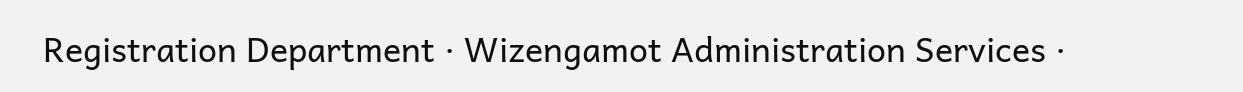Registration Department · Wizengamot Administration Services ·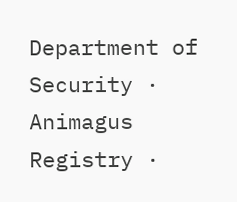Department of Security · Animagus Registry ·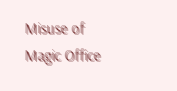Misuse of Magic Office